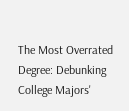The Most Overrated Degree: Debunking College Majors'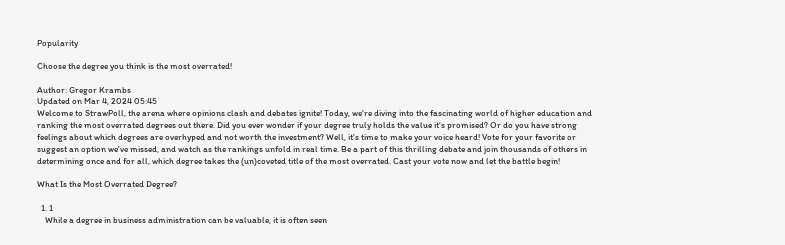Popularity

Choose the degree you think is the most overrated!

Author: Gregor Krambs
Updated on Mar 4, 2024 05:45
Welcome to StrawPoll, the arena where opinions clash and debates ignite! Today, we're diving into the fascinating world of higher education and ranking the most overrated degrees out there. Did you ever wonder if your degree truly holds the value it's promised? Or do you have strong feelings about which degrees are overhyped and not worth the investment? Well, it's time to make your voice heard! Vote for your favorite or suggest an option we've missed, and watch as the rankings unfold in real time. Be a part of this thrilling debate and join thousands of others in determining once and for all, which degree takes the (un)coveted title of the most overrated. Cast your vote now and let the battle begin!

What Is the Most Overrated Degree?

  1. 1
    While a degree in business administration can be valuable, it is often seen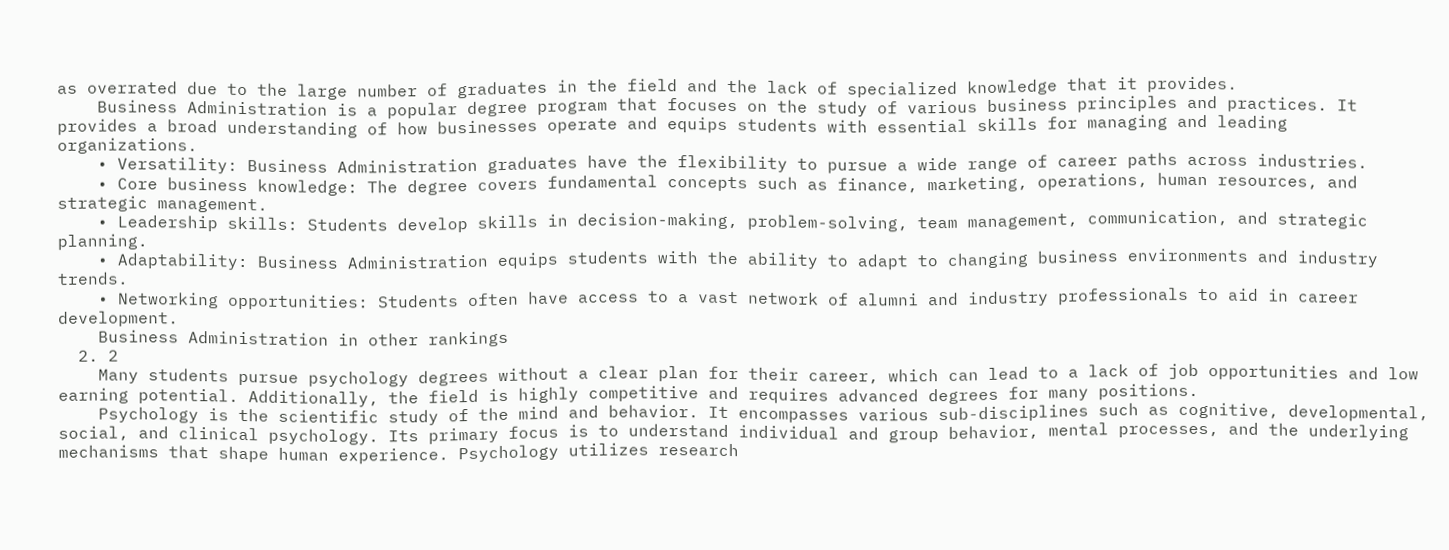as overrated due to the large number of graduates in the field and the lack of specialized knowledge that it provides.
    Business Administration is a popular degree program that focuses on the study of various business principles and practices. It provides a broad understanding of how businesses operate and equips students with essential skills for managing and leading organizations.
    • Versatility: Business Administration graduates have the flexibility to pursue a wide range of career paths across industries.
    • Core business knowledge: The degree covers fundamental concepts such as finance, marketing, operations, human resources, and strategic management.
    • Leadership skills: Students develop skills in decision-making, problem-solving, team management, communication, and strategic planning.
    • Adaptability: Business Administration equips students with the ability to adapt to changing business environments and industry trends.
    • Networking opportunities: Students often have access to a vast network of alumni and industry professionals to aid in career development.
    Business Administration in other rankings
  2. 2
    Many students pursue psychology degrees without a clear plan for their career, which can lead to a lack of job opportunities and low earning potential. Additionally, the field is highly competitive and requires advanced degrees for many positions.
    Psychology is the scientific study of the mind and behavior. It encompasses various sub-disciplines such as cognitive, developmental, social, and clinical psychology. Its primary focus is to understand individual and group behavior, mental processes, and the underlying mechanisms that shape human experience. Psychology utilizes research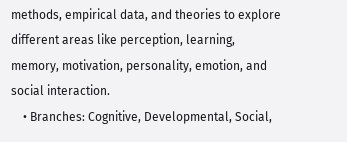methods, empirical data, and theories to explore different areas like perception, learning, memory, motivation, personality, emotion, and social interaction.
    • Branches: Cognitive, Developmental, Social,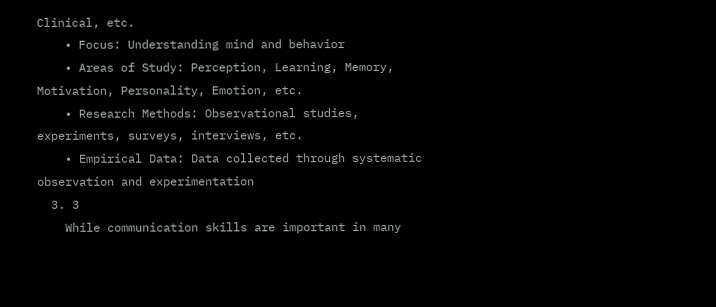Clinical, etc.
    • Focus: Understanding mind and behavior
    • Areas of Study: Perception, Learning, Memory, Motivation, Personality, Emotion, etc.
    • Research Methods: Observational studies, experiments, surveys, interviews, etc.
    • Empirical Data: Data collected through systematic observation and experimentation
  3. 3
    While communication skills are important in many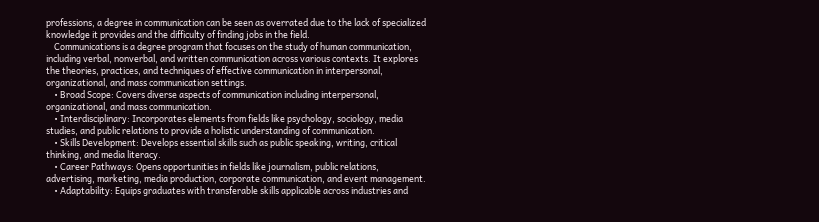professions, a degree in communication can be seen as overrated due to the lack of specialized knowledge it provides and the difficulty of finding jobs in the field.
    Communications is a degree program that focuses on the study of human communication, including verbal, nonverbal, and written communication across various contexts. It explores the theories, practices, and techniques of effective communication in interpersonal, organizational, and mass communication settings.
    • Broad Scope: Covers diverse aspects of communication including interpersonal, organizational, and mass communication.
    • Interdisciplinary: Incorporates elements from fields like psychology, sociology, media studies, and public relations to provide a holistic understanding of communication.
    • Skills Development: Develops essential skills such as public speaking, writing, critical thinking, and media literacy.
    • Career Pathways: Opens opportunities in fields like journalism, public relations, advertising, marketing, media production, corporate communication, and event management.
    • Adaptability: Equips graduates with transferable skills applicable across industries and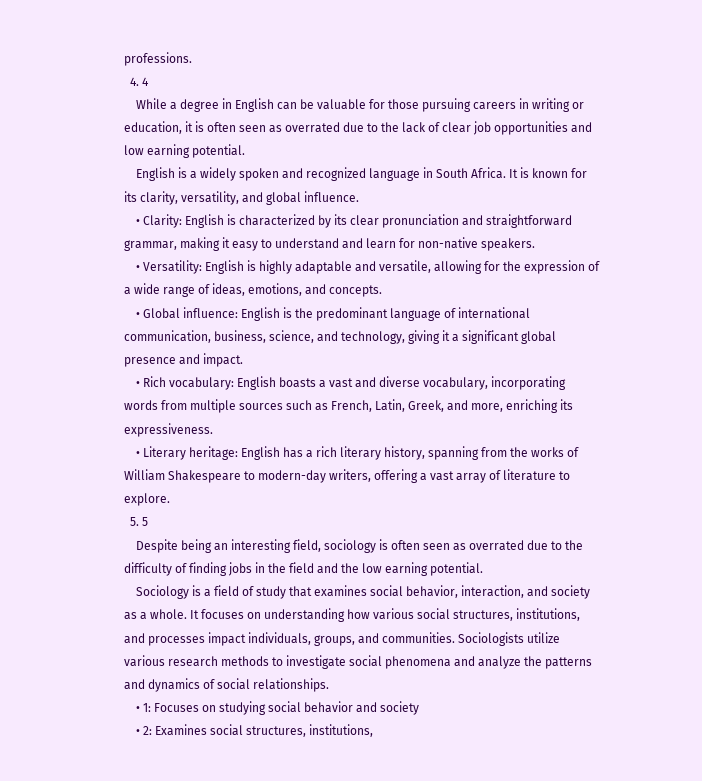professions.
  4. 4
    While a degree in English can be valuable for those pursuing careers in writing or education, it is often seen as overrated due to the lack of clear job opportunities and low earning potential.
    English is a widely spoken and recognized language in South Africa. It is known for its clarity, versatility, and global influence.
    • Clarity: English is characterized by its clear pronunciation and straightforward grammar, making it easy to understand and learn for non-native speakers.
    • Versatility: English is highly adaptable and versatile, allowing for the expression of a wide range of ideas, emotions, and concepts.
    • Global influence: English is the predominant language of international communication, business, science, and technology, giving it a significant global presence and impact.
    • Rich vocabulary: English boasts a vast and diverse vocabulary, incorporating words from multiple sources such as French, Latin, Greek, and more, enriching its expressiveness.
    • Literary heritage: English has a rich literary history, spanning from the works of William Shakespeare to modern-day writers, offering a vast array of literature to explore.
  5. 5
    Despite being an interesting field, sociology is often seen as overrated due to the difficulty of finding jobs in the field and the low earning potential.
    Sociology is a field of study that examines social behavior, interaction, and society as a whole. It focuses on understanding how various social structures, institutions, and processes impact individuals, groups, and communities. Sociologists utilize various research methods to investigate social phenomena and analyze the patterns and dynamics of social relationships.
    • 1: Focuses on studying social behavior and society
    • 2: Examines social structures, institutions,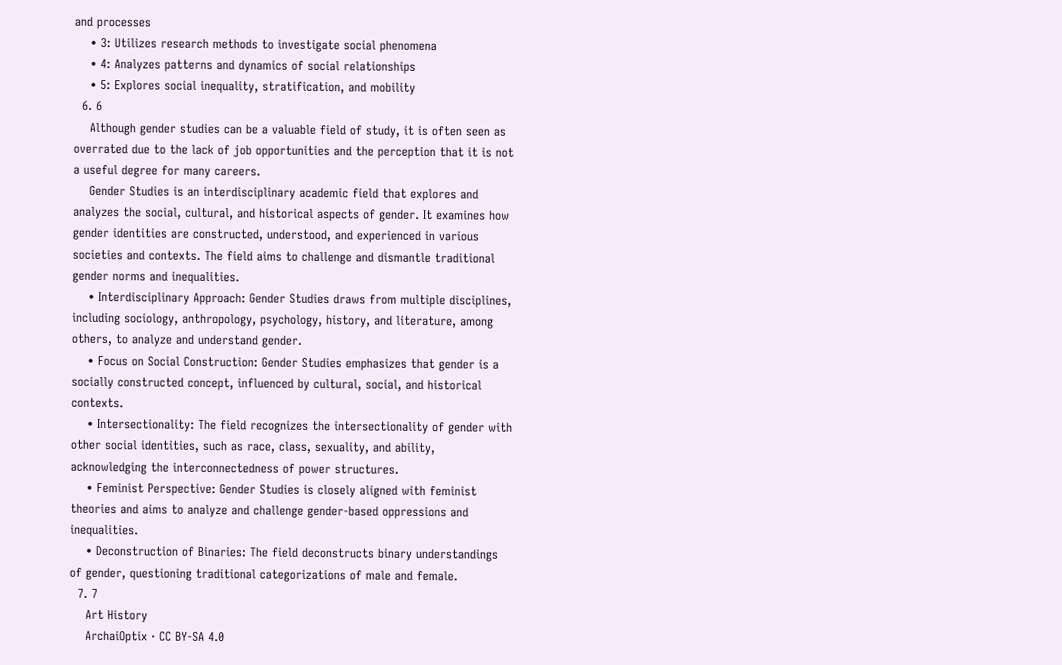and processes
    • 3: Utilizes research methods to investigate social phenomena
    • 4: Analyzes patterns and dynamics of social relationships
    • 5: Explores social inequality, stratification, and mobility
  6. 6
    Although gender studies can be a valuable field of study, it is often seen as overrated due to the lack of job opportunities and the perception that it is not a useful degree for many careers.
    Gender Studies is an interdisciplinary academic field that explores and analyzes the social, cultural, and historical aspects of gender. It examines how gender identities are constructed, understood, and experienced in various societies and contexts. The field aims to challenge and dismantle traditional gender norms and inequalities.
    • Interdisciplinary Approach: Gender Studies draws from multiple disciplines, including sociology, anthropology, psychology, history, and literature, among others, to analyze and understand gender.
    • Focus on Social Construction: Gender Studies emphasizes that gender is a socially constructed concept, influenced by cultural, social, and historical contexts.
    • Intersectionality: The field recognizes the intersectionality of gender with other social identities, such as race, class, sexuality, and ability, acknowledging the interconnectedness of power structures.
    • Feminist Perspective: Gender Studies is closely aligned with feminist theories and aims to analyze and challenge gender-based oppressions and inequalities.
    • Deconstruction of Binaries: The field deconstructs binary understandings of gender, questioning traditional categorizations of male and female.
  7. 7
    Art History
    ArchaiOptix · CC BY-SA 4.0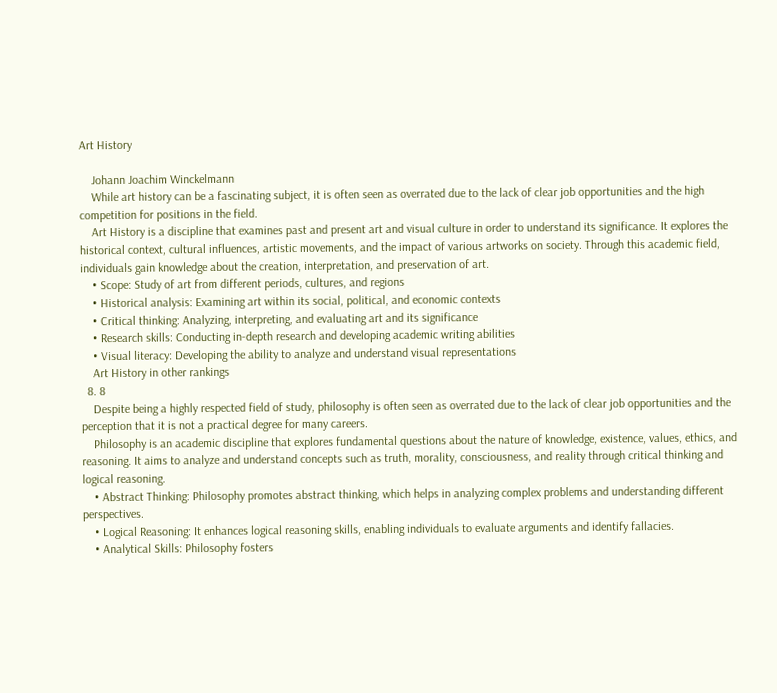Art History

    Johann Joachim Winckelmann
    While art history can be a fascinating subject, it is often seen as overrated due to the lack of clear job opportunities and the high competition for positions in the field.
    Art History is a discipline that examines past and present art and visual culture in order to understand its significance. It explores the historical context, cultural influences, artistic movements, and the impact of various artworks on society. Through this academic field, individuals gain knowledge about the creation, interpretation, and preservation of art.
    • Scope: Study of art from different periods, cultures, and regions
    • Historical analysis: Examining art within its social, political, and economic contexts
    • Critical thinking: Analyzing, interpreting, and evaluating art and its significance
    • Research skills: Conducting in-depth research and developing academic writing abilities
    • Visual literacy: Developing the ability to analyze and understand visual representations
    Art History in other rankings
  8. 8
    Despite being a highly respected field of study, philosophy is often seen as overrated due to the lack of clear job opportunities and the perception that it is not a practical degree for many careers.
    Philosophy is an academic discipline that explores fundamental questions about the nature of knowledge, existence, values, ethics, and reasoning. It aims to analyze and understand concepts such as truth, morality, consciousness, and reality through critical thinking and logical reasoning.
    • Abstract Thinking: Philosophy promotes abstract thinking, which helps in analyzing complex problems and understanding different perspectives.
    • Logical Reasoning: It enhances logical reasoning skills, enabling individuals to evaluate arguments and identify fallacies.
    • Analytical Skills: Philosophy fosters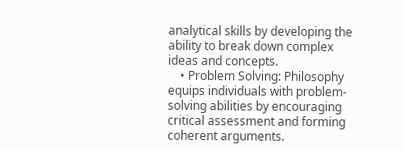analytical skills by developing the ability to break down complex ideas and concepts.
    • Problem Solving: Philosophy equips individuals with problem-solving abilities by encouraging critical assessment and forming coherent arguments.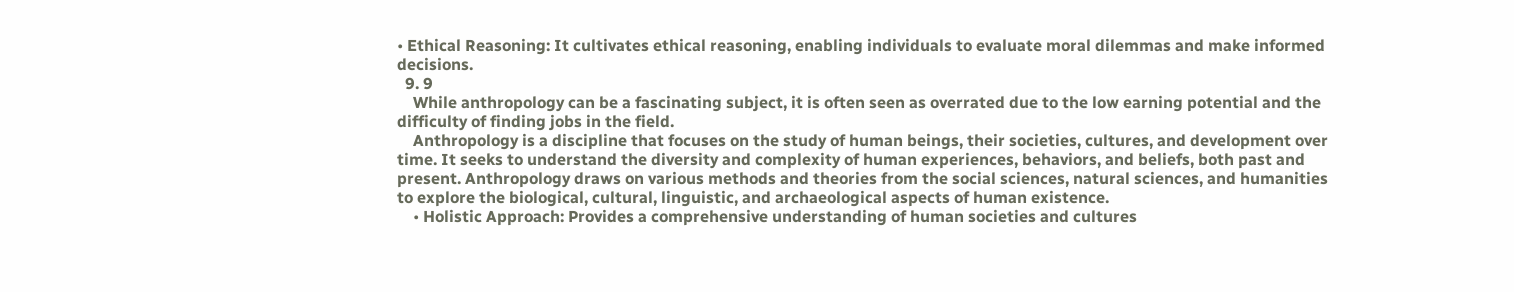• Ethical Reasoning: It cultivates ethical reasoning, enabling individuals to evaluate moral dilemmas and make informed decisions.
  9. 9
    While anthropology can be a fascinating subject, it is often seen as overrated due to the low earning potential and the difficulty of finding jobs in the field.
    Anthropology is a discipline that focuses on the study of human beings, their societies, cultures, and development over time. It seeks to understand the diversity and complexity of human experiences, behaviors, and beliefs, both past and present. Anthropology draws on various methods and theories from the social sciences, natural sciences, and humanities to explore the biological, cultural, linguistic, and archaeological aspects of human existence.
    • Holistic Approach: Provides a comprehensive understanding of human societies and cultures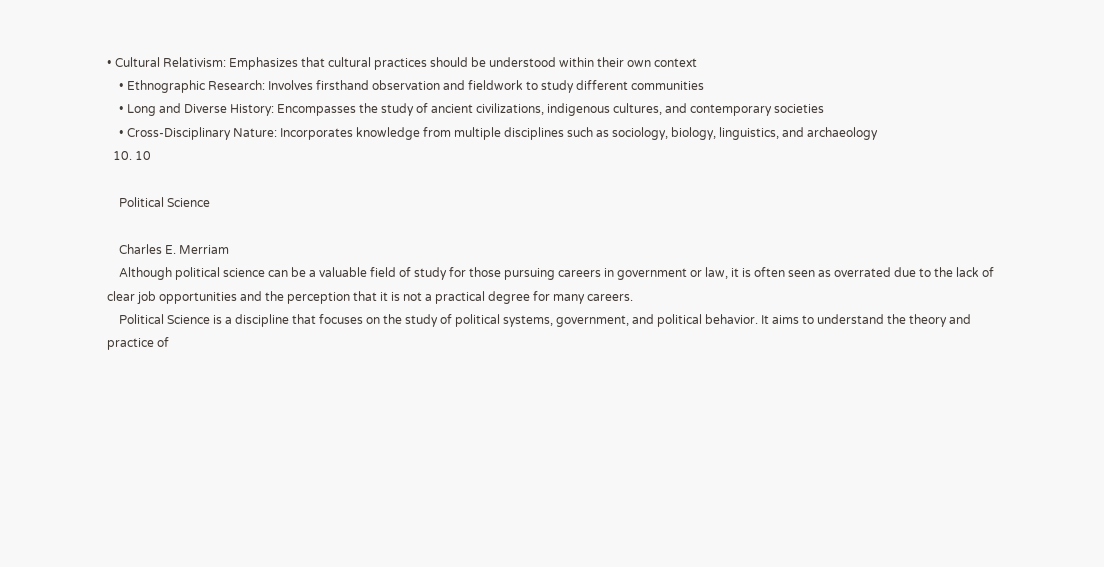• Cultural Relativism: Emphasizes that cultural practices should be understood within their own context
    • Ethnographic Research: Involves firsthand observation and fieldwork to study different communities
    • Long and Diverse History: Encompasses the study of ancient civilizations, indigenous cultures, and contemporary societies
    • Cross-Disciplinary Nature: Incorporates knowledge from multiple disciplines such as sociology, biology, linguistics, and archaeology
  10. 10

    Political Science

    Charles E. Merriam
    Although political science can be a valuable field of study for those pursuing careers in government or law, it is often seen as overrated due to the lack of clear job opportunities and the perception that it is not a practical degree for many careers.
    Political Science is a discipline that focuses on the study of political systems, government, and political behavior. It aims to understand the theory and practice of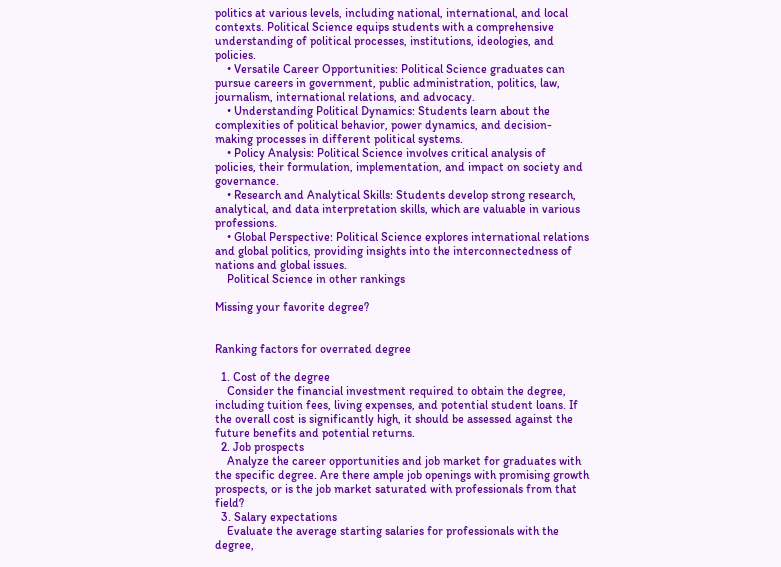politics at various levels, including national, international, and local contexts. Political Science equips students with a comprehensive understanding of political processes, institutions, ideologies, and policies.
    • Versatile Career Opportunities: Political Science graduates can pursue careers in government, public administration, politics, law, journalism, international relations, and advocacy.
    • Understanding Political Dynamics: Students learn about the complexities of political behavior, power dynamics, and decision-making processes in different political systems.
    • Policy Analysis: Political Science involves critical analysis of policies, their formulation, implementation, and impact on society and governance.
    • Research and Analytical Skills: Students develop strong research, analytical, and data interpretation skills, which are valuable in various professions.
    • Global Perspective: Political Science explores international relations and global politics, providing insights into the interconnectedness of nations and global issues.
    Political Science in other rankings

Missing your favorite degree?


Ranking factors for overrated degree

  1. Cost of the degree
    Consider the financial investment required to obtain the degree, including tuition fees, living expenses, and potential student loans. If the overall cost is significantly high, it should be assessed against the future benefits and potential returns.
  2. Job prospects
    Analyze the career opportunities and job market for graduates with the specific degree. Are there ample job openings with promising growth prospects, or is the job market saturated with professionals from that field?
  3. Salary expectations
    Evaluate the average starting salaries for professionals with the degree,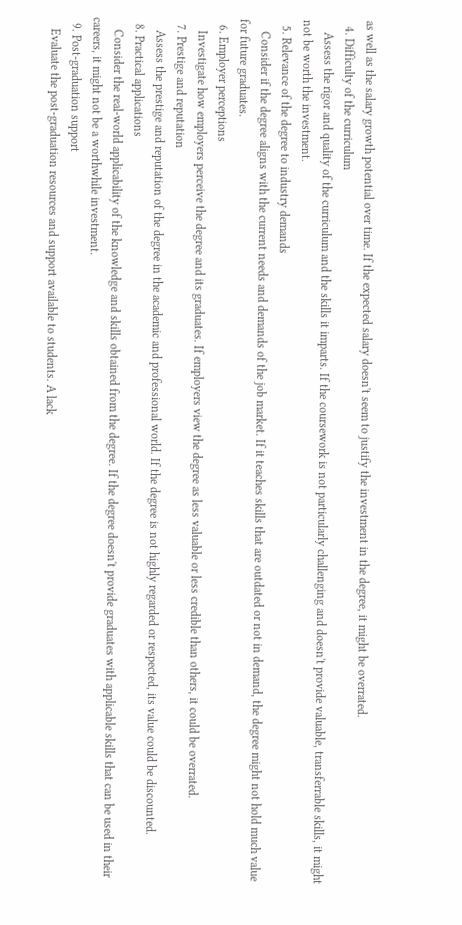as well as the salary growth potential over time. If the expected salary doesn't seem to justify the investment in the degree, it might be overrated.
  4. Difficulty of the curriculum
    Assess the rigor and quality of the curriculum and the skills it imparts. If the coursework is not particularly challenging and doesn't provide valuable, transferrable skills, it might not be worth the investment.
  5. Relevance of the degree to industry demands
    Consider if the degree aligns with the current needs and demands of the job market. If it teaches skills that are outdated or not in demand, the degree might not hold much value for future graduates.
  6. Employer perceptions
    Investigate how employers perceive the degree and its graduates. If employers view the degree as less valuable or less credible than others, it could be overrated.
  7. Prestige and reputation
    Assess the prestige and reputation of the degree in the academic and professional world. If the degree is not highly regarded or respected, its value could be discounted.
  8. Practical applications
    Consider the real-world applicability of the knowledge and skills obtained from the degree. If the degree doesn't provide graduates with applicable skills that can be used in their careers, it might not be a worthwhile investment.
  9. Post-graduation support
    Evaluate the post-graduation resources and support available to students. A lack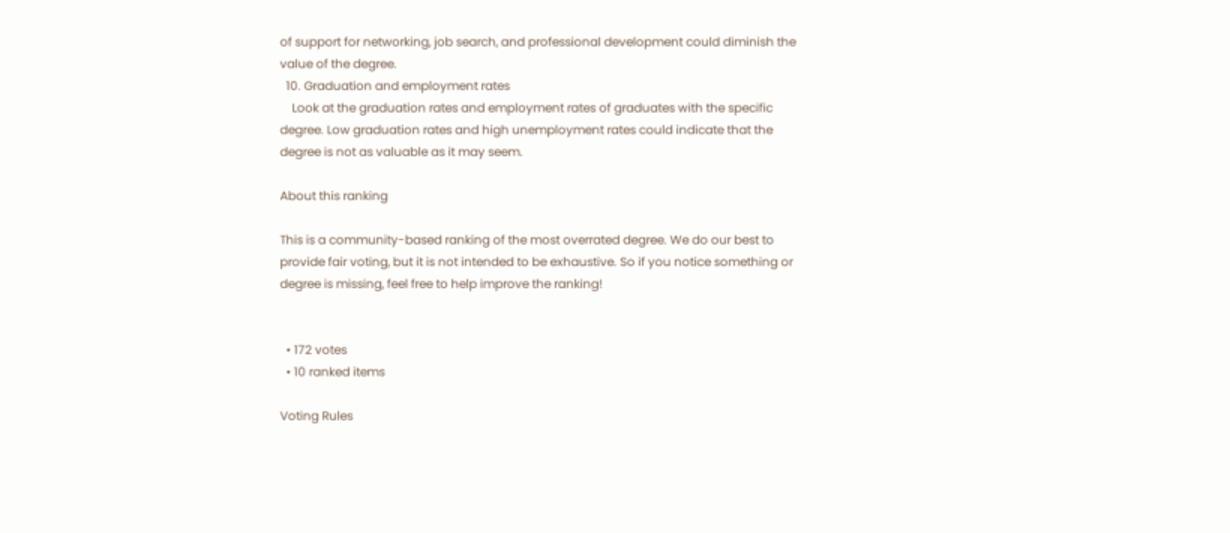of support for networking, job search, and professional development could diminish the value of the degree.
  10. Graduation and employment rates
    Look at the graduation rates and employment rates of graduates with the specific degree. Low graduation rates and high unemployment rates could indicate that the degree is not as valuable as it may seem.

About this ranking

This is a community-based ranking of the most overrated degree. We do our best to provide fair voting, but it is not intended to be exhaustive. So if you notice something or degree is missing, feel free to help improve the ranking!


  • 172 votes
  • 10 ranked items

Voting Rules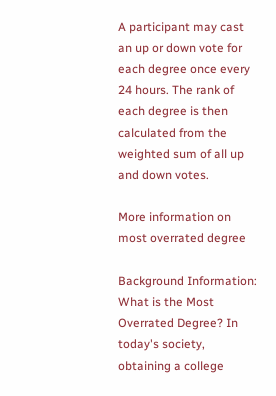A participant may cast an up or down vote for each degree once every 24 hours. The rank of each degree is then calculated from the weighted sum of all up and down votes.

More information on most overrated degree

Background Information: What is the Most Overrated Degree? In today's society, obtaining a college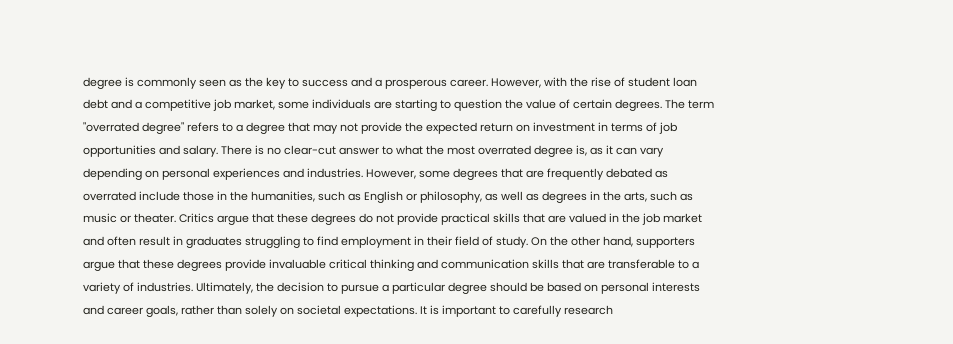degree is commonly seen as the key to success and a prosperous career. However, with the rise of student loan debt and a competitive job market, some individuals are starting to question the value of certain degrees. The term "overrated degree" refers to a degree that may not provide the expected return on investment in terms of job opportunities and salary. There is no clear-cut answer to what the most overrated degree is, as it can vary depending on personal experiences and industries. However, some degrees that are frequently debated as overrated include those in the humanities, such as English or philosophy, as well as degrees in the arts, such as music or theater. Critics argue that these degrees do not provide practical skills that are valued in the job market and often result in graduates struggling to find employment in their field of study. On the other hand, supporters argue that these degrees provide invaluable critical thinking and communication skills that are transferable to a variety of industries. Ultimately, the decision to pursue a particular degree should be based on personal interests and career goals, rather than solely on societal expectations. It is important to carefully research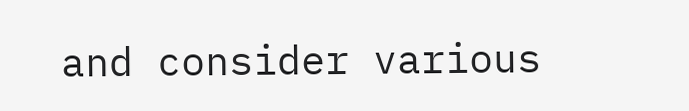and consider various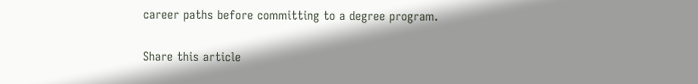career paths before committing to a degree program.

Share this article